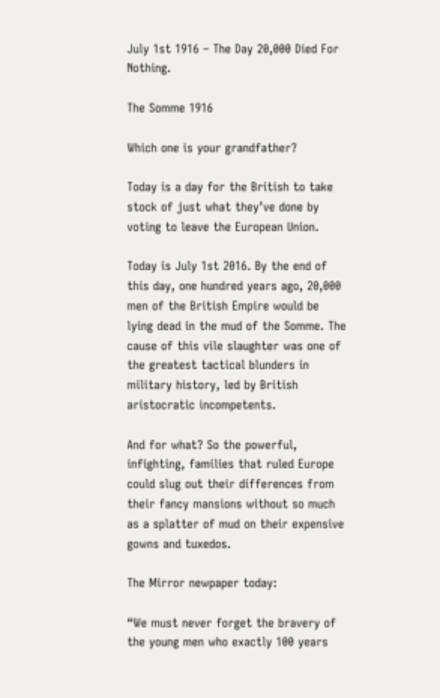July 1st 1916 – The Day 20,000 Died For Nothing.

The Somme 1916

Which one is your grandfather?

Today is a day for the British to take stock of just what they’ve done by voting to leave the European Union.

Today is July 1st 2016. By the end of this day, one hundred years ago, 20,000 men of the British Empire would be lying dead in the mud of the Somme. The cause of this vile slaughter was one of the greatest tactical blunders in military history, led by British aristocratic incompetents.

And for what? So the powerful, infighting, families that ruled Europe could slug out their differences from their fancy mansions without so much as a splatter of mud on their expensive gowns and tuxedos.

The Mirror newpaper today:

“We must never forget the bravery of the young men who exactly 100 years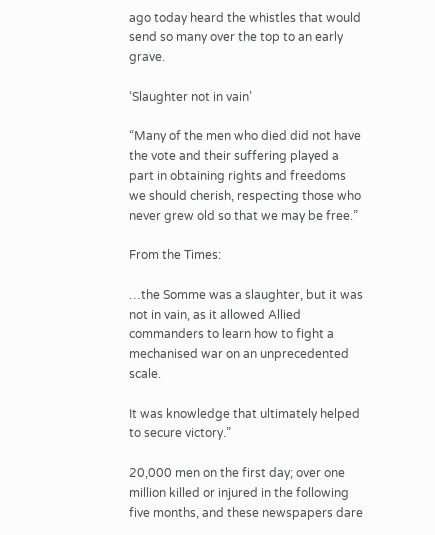ago today heard the whistles that would send so many over the top to an early grave.

‘Slaughter not in vain’

“Many of the men who died did not have the vote and their suffering played a part in obtaining rights and freedoms we should cherish, respecting those who never grew old so that we may be free.”

From the Times:

…the Somme was a slaughter, but it was not in vain, as it allowed Allied commanders to learn how to fight a mechanised war on an unprecedented scale.

It was knowledge that ultimately helped to secure victory.”

20,000 men on the first day; over one million killed or injured in the following five months, and these newspapers dare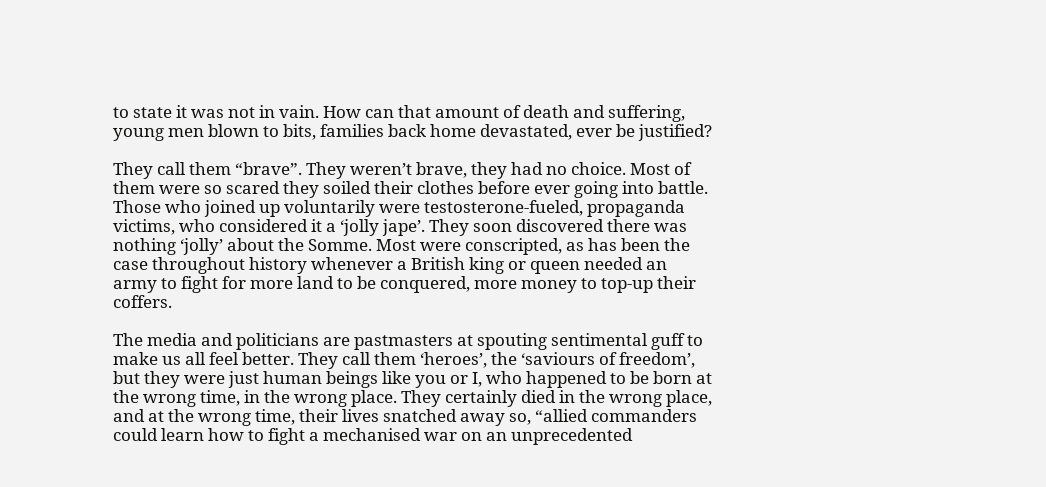to state it was not in vain. How can that amount of death and suffering, young men blown to bits, families back home devastated, ever be justified?

They call them “brave”. They weren’t brave, they had no choice. Most of them were so scared they soiled their clothes before ever going into battle. Those who joined up voluntarily were testosterone-fueled, propaganda victims, who considered it a ‘jolly jape’. They soon discovered there was nothing ‘jolly’ about the Somme. Most were conscripted, as has been the case throughout history whenever a British king or queen needed an army to fight for more land to be conquered, more money to top-up their coffers.

The media and politicians are pastmasters at spouting sentimental guff to make us all feel better. They call them ‘heroes’, the ‘saviours of freedom’, but they were just human beings like you or I, who happened to be born at the wrong time, in the wrong place. They certainly died in the wrong place, and at the wrong time, their lives snatched away so, “allied commanders could learn how to fight a mechanised war on an unprecedented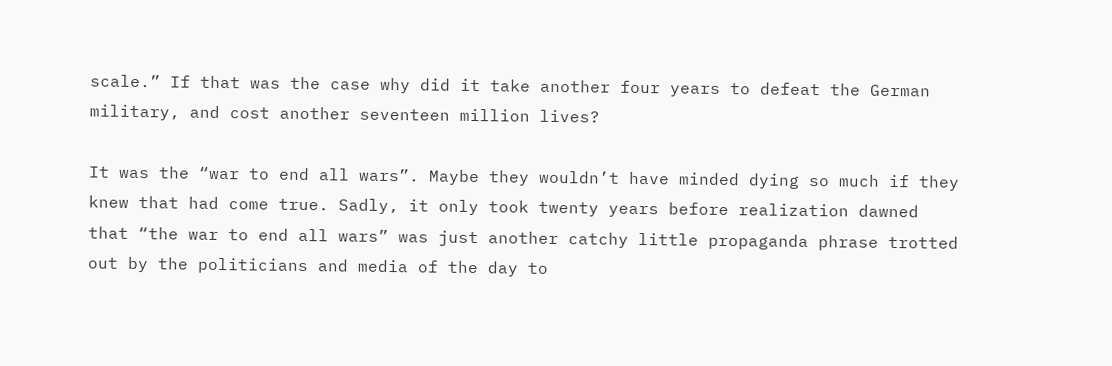scale.” If that was the case why did it take another four years to defeat the German military, and cost another seventeen million lives?

It was the “war to end all wars”. Maybe they wouldn’t have minded dying so much if they knew that had come true. Sadly, it only took twenty years before realization dawned that “the war to end all wars” was just another catchy little propaganda phrase trotted out by the politicians and media of the day to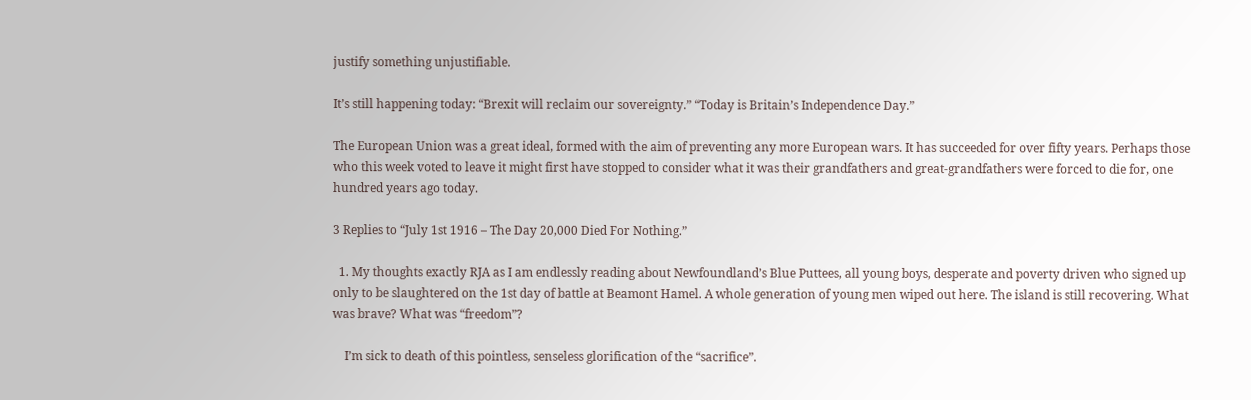justify something unjustifiable.

It’s still happening today: “Brexit will reclaim our sovereignty.” “Today is Britain’s Independence Day.”

The European Union was a great ideal, formed with the aim of preventing any more European wars. It has succeeded for over fifty years. Perhaps those who this week voted to leave it might first have stopped to consider what it was their grandfathers and great-grandfathers were forced to die for, one hundred years ago today.

3 Replies to “July 1st 1916 – The Day 20,000 Died For Nothing.”

  1. My thoughts exactly RJA as I am endlessly reading about Newfoundland’s Blue Puttees, all young boys, desperate and poverty driven who signed up only to be slaughtered on the 1st day of battle at Beamont Hamel. A whole generation of young men wiped out here. The island is still recovering. What was brave? What was “freedom”?

    I’m sick to death of this pointless, senseless glorification of the “sacrifice”.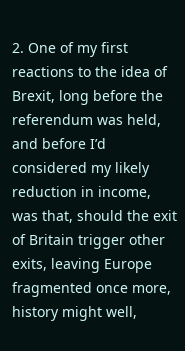2. One of my first reactions to the idea of Brexit, long before the referendum was held, and before I’d considered my likely reduction in income, was that, should the exit of Britain trigger other exits, leaving Europe fragmented once more, history might well,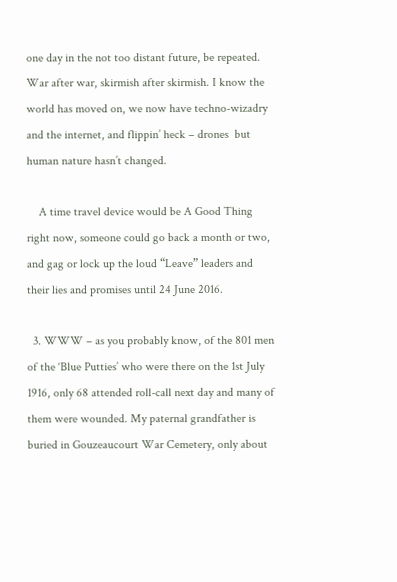one day in the not too distant future, be repeated. War after war, skirmish after skirmish. I know the world has moved on, we now have techno-wizadry and the internet, and flippin’ heck – drones  but human nature hasn’t changed.

    A time travel device would be A Good Thing right now, someone could go back a month or two, and gag or lock up the loud “Leave” leaders and their lies and promises until 24 June 2016.

  3. WWW – as you probably know, of the 801 men of the ‘Blue Putties’ who were there on the 1st July 1916, only 68 attended roll-call next day and many of them were wounded. My paternal grandfather is buried in Gouzeaucourt War Cemetery, only about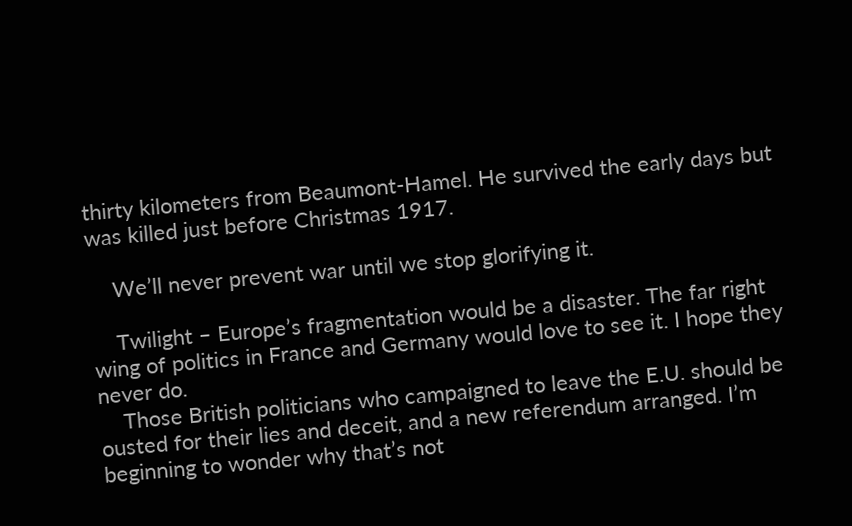thirty kilometers from Beaumont-Hamel. He survived the early days but was killed just before Christmas 1917.

    We’ll never prevent war until we stop glorifying it.

    Twilight – Europe’s fragmentation would be a disaster. The far right wing of politics in France and Germany would love to see it. I hope they never do.
    Those British politicians who campaigned to leave the E.U. should be ousted for their lies and deceit, and a new referendum arranged. I’m beginning to wonder why that’s not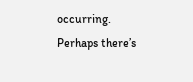occurring. Perhaps there’s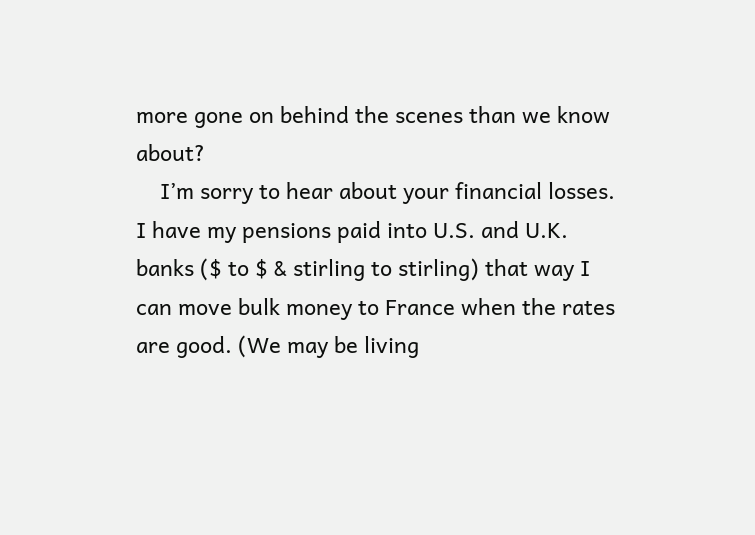more gone on behind the scenes than we know about?
    I’m sorry to hear about your financial losses. I have my pensions paid into U.S. and U.K. banks ($ to $ & stirling to stirling) that way I can move bulk money to France when the rates are good. (We may be living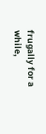frugally for a while,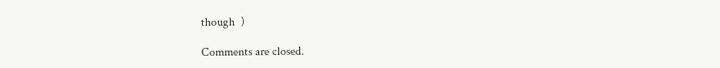though  )

Comments are closed.